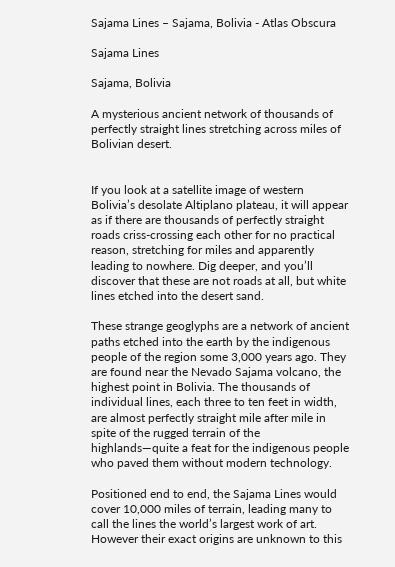Sajama Lines – Sajama, Bolivia - Atlas Obscura

Sajama Lines

Sajama, Bolivia

A mysterious ancient network of thousands of perfectly straight lines stretching across miles of Bolivian desert.


If you look at a satellite image of western Bolivia’s desolate Altiplano plateau, it will appear as if there are thousands of perfectly straight roads criss-crossing each other for no practical reason, stretching for miles and apparently leading to nowhere. Dig deeper, and you’ll discover that these are not roads at all, but white lines etched into the desert sand.

These strange geoglyphs are a network of ancient paths etched into the earth by the indigenous people of the region some 3,000 years ago. They are found near the Nevado Sajama volcano, the highest point in Bolivia. The thousands of individual lines, each three to ten feet in width, are almost perfectly straight mile after mile in spite of the rugged terrain of the highlands—quite a feat for the indigenous people who paved them without modern technology.

Positioned end to end, the Sajama Lines would cover 10,000 miles of terrain, leading many to call the lines the world’s largest work of art. However their exact origins are unknown to this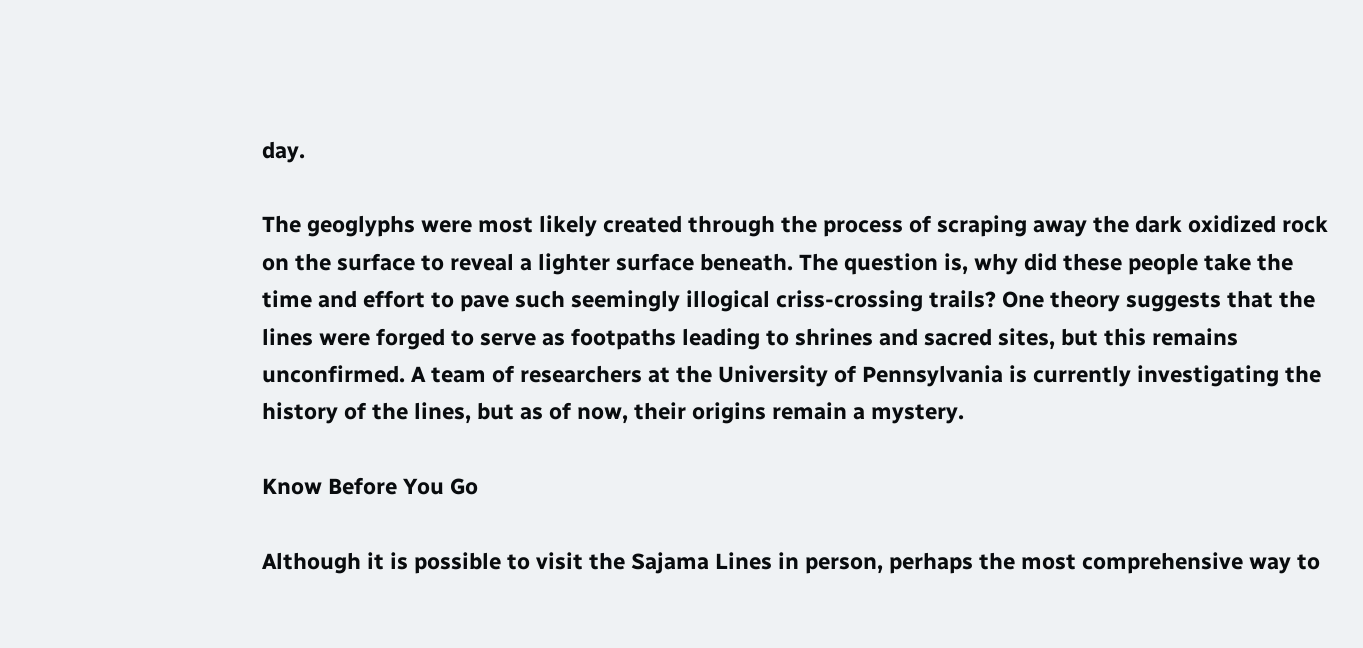day.

The geoglyphs were most likely created through the process of scraping away the dark oxidized rock on the surface to reveal a lighter surface beneath. The question is, why did these people take the time and effort to pave such seemingly illogical criss-crossing trails? One theory suggests that the lines were forged to serve as footpaths leading to shrines and sacred sites, but this remains unconfirmed. A team of researchers at the University of Pennsylvania is currently investigating the history of the lines, but as of now, their origins remain a mystery.

Know Before You Go

Although it is possible to visit the Sajama Lines in person, perhaps the most comprehensive way to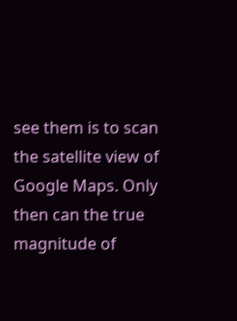see them is to scan the satellite view of Google Maps. Only then can the true magnitude of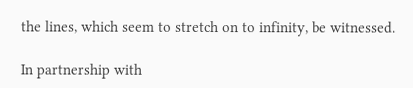the lines, which seem to stretch on to infinity, be witnessed.

In partnership with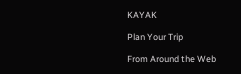KAYAK

Plan Your Trip

From Around the Web